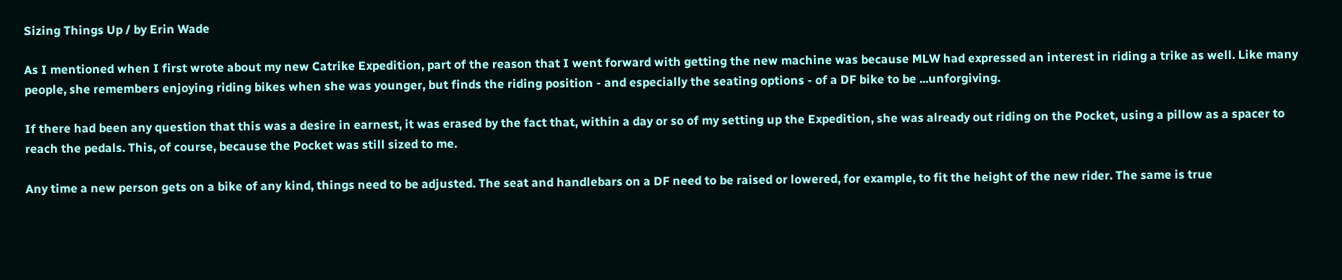Sizing Things Up / by Erin Wade

As I mentioned when I first wrote about my new Catrike Expedition, part of the reason that I went forward with getting the new machine was because MLW had expressed an interest in riding a trike as well. Like many people, she remembers enjoying riding bikes when she was younger, but finds the riding position - and especially the seating options - of a DF bike to be ...unforgiving.

If there had been any question that this was a desire in earnest, it was erased by the fact that, within a day or so of my setting up the Expedition, she was already out riding on the Pocket, using a pillow as a spacer to reach the pedals. This, of course, because the Pocket was still sized to me.

Any time a new person gets on a bike of any kind, things need to be adjusted. The seat and handlebars on a DF need to be raised or lowered, for example, to fit the height of the new rider. The same is true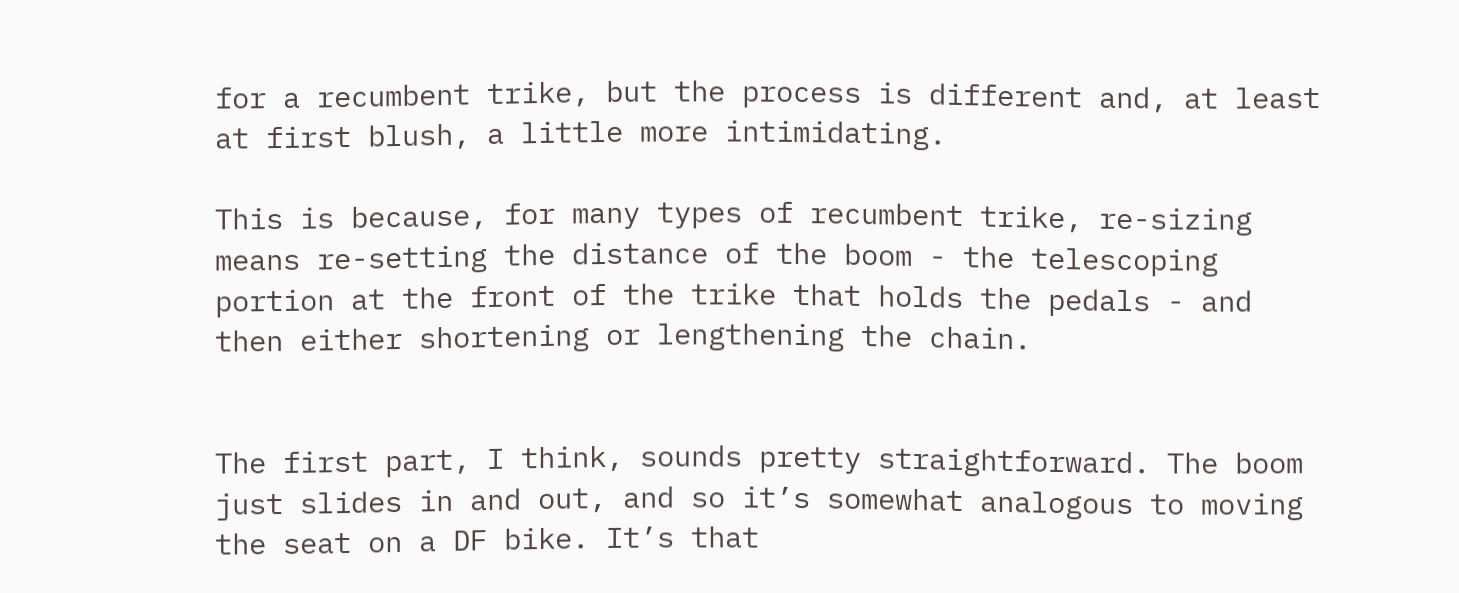for a recumbent trike, but the process is different and, at least at first blush, a little more intimidating.

This is because, for many types of recumbent trike, re-sizing means re-setting the distance of the boom - the telescoping portion at the front of the trike that holds the pedals - and then either shortening or lengthening the chain.


The first part, I think, sounds pretty straightforward. The boom just slides in and out, and so it’s somewhat analogous to moving the seat on a DF bike. It’s that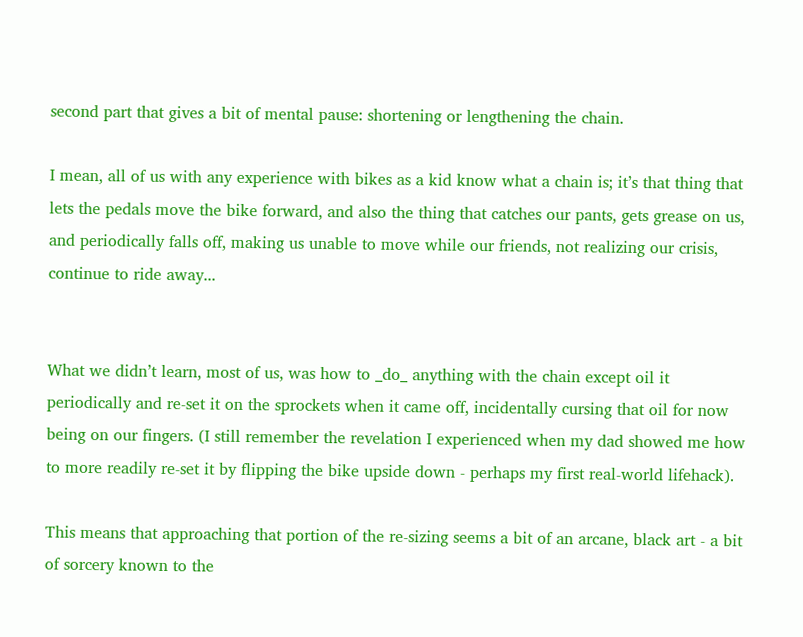second part that gives a bit of mental pause: shortening or lengthening the chain.

I mean, all of us with any experience with bikes as a kid know what a chain is; it’s that thing that lets the pedals move the bike forward, and also the thing that catches our pants, gets grease on us, and periodically falls off, making us unable to move while our friends, not realizing our crisis, continue to ride away...


What we didn’t learn, most of us, was how to _do_ anything with the chain except oil it periodically and re-set it on the sprockets when it came off, incidentally cursing that oil for now being on our fingers. (I still remember the revelation I experienced when my dad showed me how to more readily re-set it by flipping the bike upside down - perhaps my first real-world lifehack).

This means that approaching that portion of the re-sizing seems a bit of an arcane, black art - a bit of sorcery known to the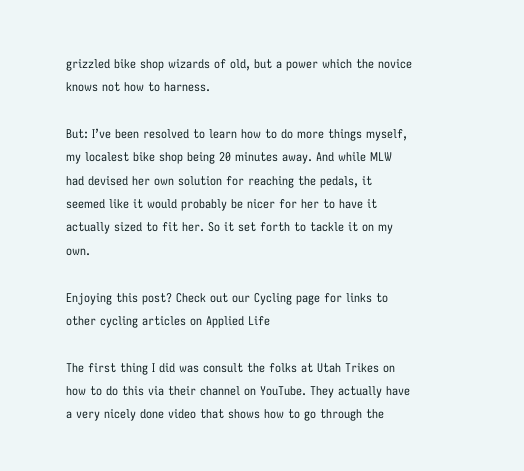grizzled bike shop wizards of old, but a power which the novice knows not how to harness.

But: I’ve been resolved to learn how to do more things myself, my localest bike shop being 20 minutes away. And while MLW had devised her own solution for reaching the pedals, it seemed like it would probably be nicer for her to have it actually sized to fit her. So it set forth to tackle it on my own.

Enjoying this post? Check out our Cycling page for links to other cycling articles on Applied Life

The first thing I did was consult the folks at Utah Trikes on how to do this via their channel on YouTube. They actually have a very nicely done video that shows how to go through the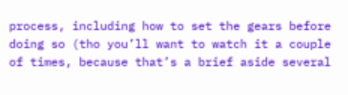process, including how to set the gears before doing so (tho you’ll want to watch it a couple of times, because that’s a brief aside several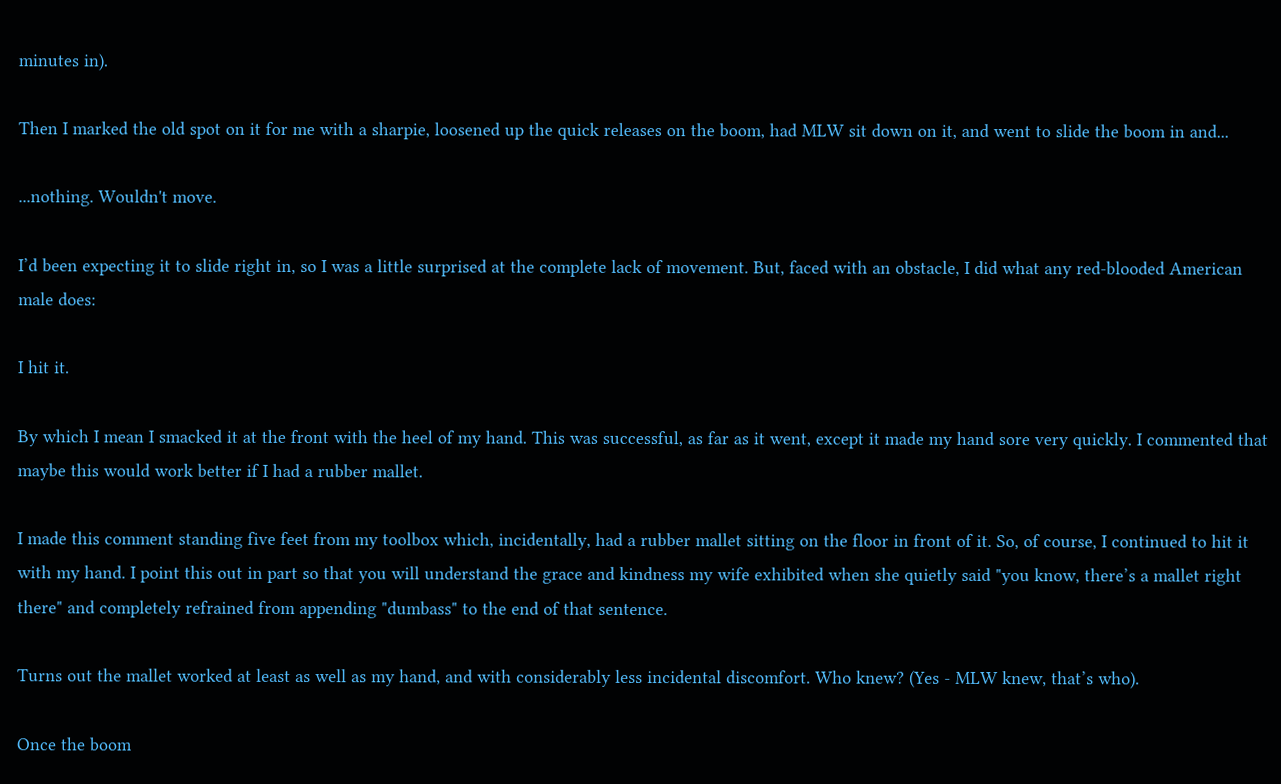minutes in).

Then I marked the old spot on it for me with a sharpie, loosened up the quick releases on the boom, had MLW sit down on it, and went to slide the boom in and...

...nothing. Wouldn't move.

I’d been expecting it to slide right in, so I was a little surprised at the complete lack of movement. But, faced with an obstacle, I did what any red-blooded American male does:

I hit it.

By which I mean I smacked it at the front with the heel of my hand. This was successful, as far as it went, except it made my hand sore very quickly. I commented that maybe this would work better if I had a rubber mallet.

I made this comment standing five feet from my toolbox which, incidentally, had a rubber mallet sitting on the floor in front of it. So, of course, I continued to hit it with my hand. I point this out in part so that you will understand the grace and kindness my wife exhibited when she quietly said "you know, there’s a mallet right there" and completely refrained from appending "dumbass" to the end of that sentence.

Turns out the mallet worked at least as well as my hand, and with considerably less incidental discomfort. Who knew? (Yes - MLW knew, that’s who).

Once the boom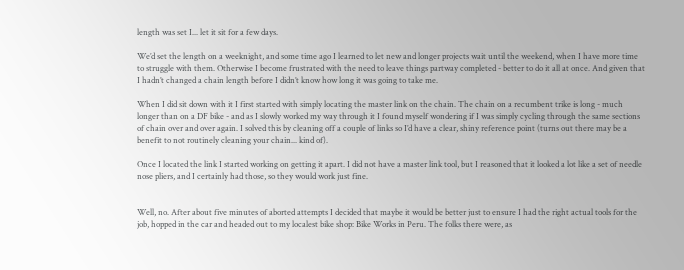length was set I... let it sit for a few days.

We’d set the length on a weeknight, and some time ago I learned to let new and longer projects wait until the weekend, when I have more time to struggle with them. Otherwise I become frustrated with the need to leave things partway completed - better to do it all at once. And given that I hadn’t changed a chain length before I didn’t know how long it was going to take me.

When I did sit down with it I first started with simply locating the master link on the chain. The chain on a recumbent trike is long - much longer than on a DF bike - and as I slowly worked my way through it I found myself wondering if I was simply cycling through the same sections of chain over and over again. I solved this by cleaning off a couple of links so I’d have a clear, shiny reference point (turns out there may be a benefit to not routinely cleaning your chain... kind of).

Once I located the link I started working on getting it apart. I did not have a master link tool, but I reasoned that it looked a lot like a set of needle nose pliers, and I certainly had those, so they would work just fine.


Well, no. After about five minutes of aborted attempts I decided that maybe it would be better just to ensure I had the right actual tools for the job, hopped in the car and headed out to my localest bike shop: Bike Works in Peru. The folks there were, as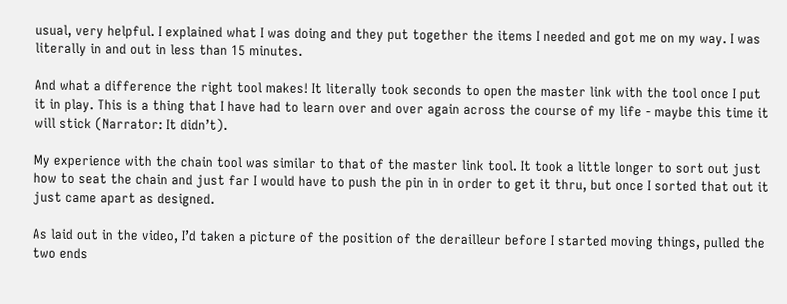usual, very helpful. I explained what I was doing and they put together the items I needed and got me on my way. I was literally in and out in less than 15 minutes.

And what a difference the right tool makes! It literally took seconds to open the master link with the tool once I put it in play. This is a thing that I have had to learn over and over again across the course of my life - maybe this time it will stick (Narrator: It didn’t).

My experience with the chain tool was similar to that of the master link tool. It took a little longer to sort out just how to seat the chain and just far I would have to push the pin in in order to get it thru, but once I sorted that out it just came apart as designed.

As laid out in the video, I’d taken a picture of the position of the derailleur before I started moving things, pulled the two ends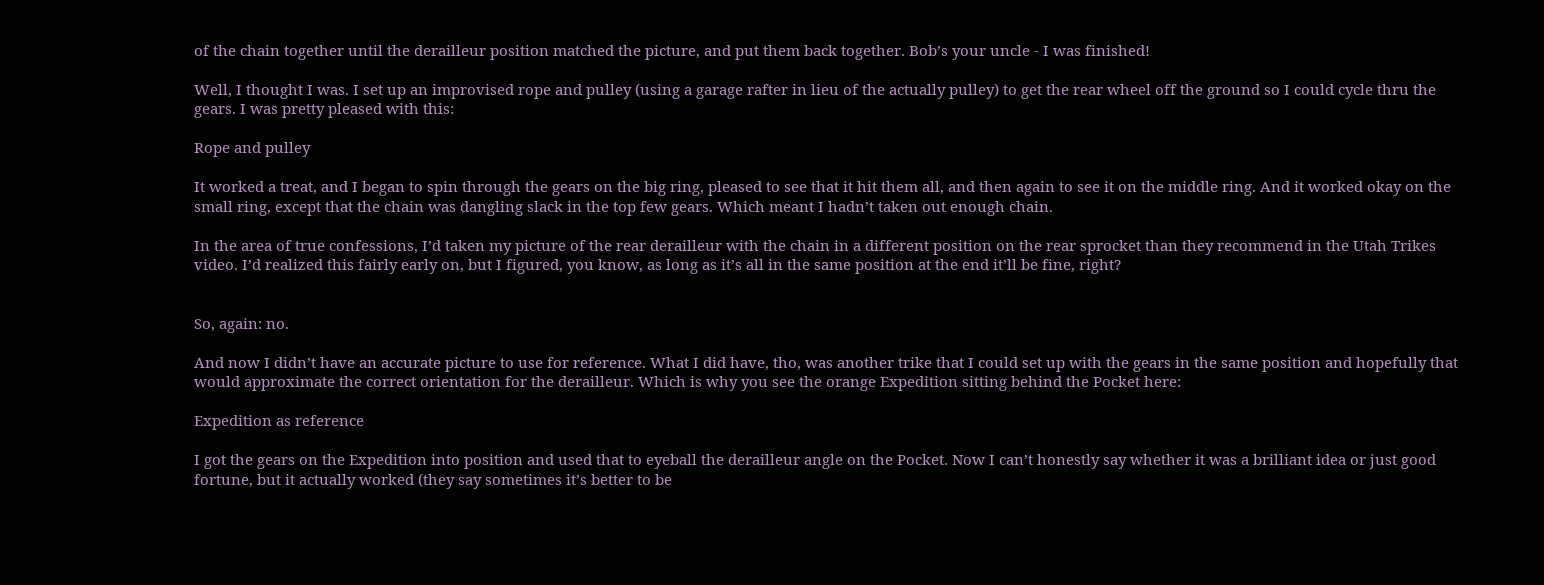of the chain together until the derailleur position matched the picture, and put them back together. Bob’s your uncle - I was finished!

Well, I thought I was. I set up an improvised rope and pulley (using a garage rafter in lieu of the actually pulley) to get the rear wheel off the ground so I could cycle thru the gears. I was pretty pleased with this:

Rope and pulley

It worked a treat, and I began to spin through the gears on the big ring, pleased to see that it hit them all, and then again to see it on the middle ring. And it worked okay on the small ring, except that the chain was dangling slack in the top few gears. Which meant I hadn’t taken out enough chain.

In the area of true confessions, I’d taken my picture of the rear derailleur with the chain in a different position on the rear sprocket than they recommend in the Utah Trikes video. I’d realized this fairly early on, but I figured, you know, as long as it’s all in the same position at the end it’ll be fine, right?


So, again: no.

And now I didn’t have an accurate picture to use for reference. What I did have, tho, was another trike that I could set up with the gears in the same position and hopefully that would approximate the correct orientation for the derailleur. Which is why you see the orange Expedition sitting behind the Pocket here:

Expedition as reference

I got the gears on the Expedition into position and used that to eyeball the derailleur angle on the Pocket. Now I can’t honestly say whether it was a brilliant idea or just good fortune, but it actually worked (they say sometimes it’s better to be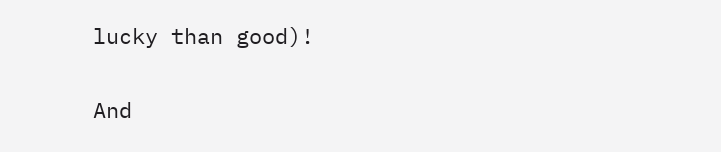lucky than good)!

And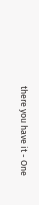there you have it - One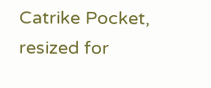Catrike Pocket, resized for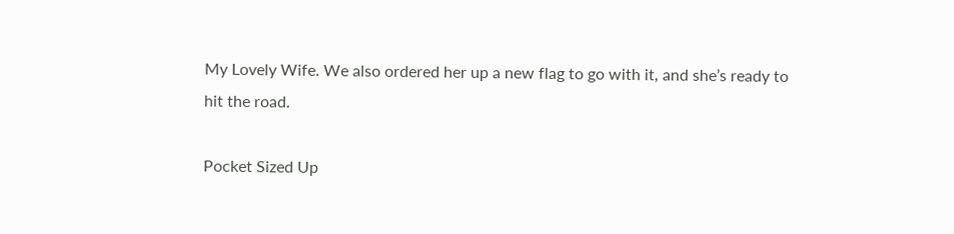My Lovely Wife. We also ordered her up a new flag to go with it, and she’s ready to hit the road.

Pocket Sized Up